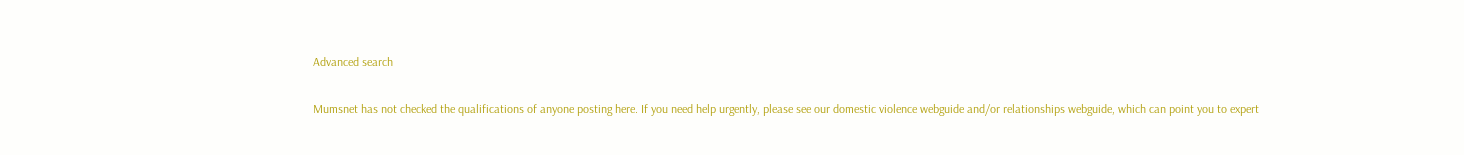Advanced search

Mumsnet has not checked the qualifications of anyone posting here. If you need help urgently, please see our domestic violence webguide and/or relationships webguide, which can point you to expert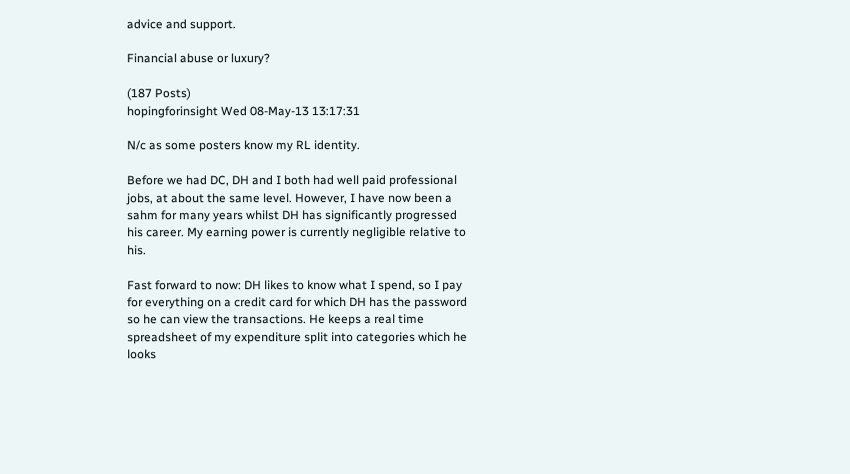advice and support.

Financial abuse or luxury?

(187 Posts)
hopingforinsight Wed 08-May-13 13:17:31

N/c as some posters know my RL identity.

Before we had DC, DH and I both had well paid professional jobs, at about the same level. However, I have now been a sahm for many years whilst DH has significantly progressed his career. My earning power is currently negligible relative to his.

Fast forward to now: DH likes to know what I spend, so I pay for everything on a credit card for which DH has the password so he can view the transactions. He keeps a real time spreadsheet of my expenditure split into categories which he looks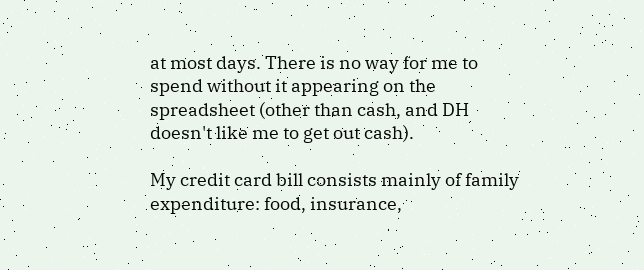at most days. There is no way for me to spend without it appearing on the spreadsheet (other than cash, and DH doesn't like me to get out cash).

My credit card bill consists mainly of family expenditure: food, insurance,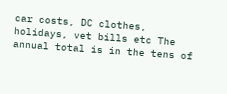car costs, DC clothes, holidays, vet bills etc The annual total is in the tens of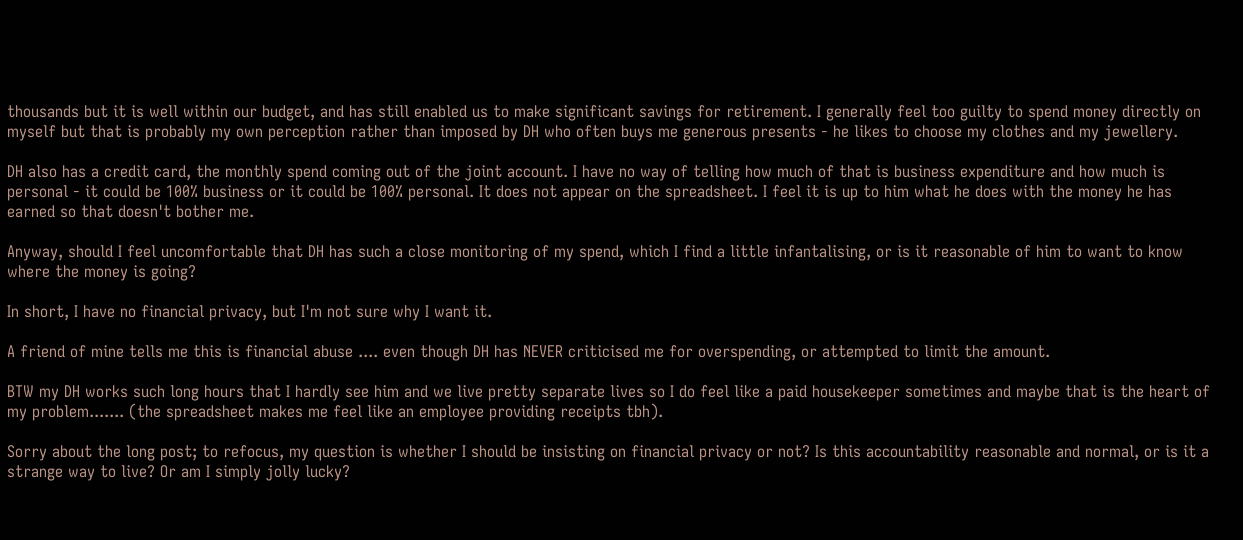thousands but it is well within our budget, and has still enabled us to make significant savings for retirement. I generally feel too guilty to spend money directly on myself but that is probably my own perception rather than imposed by DH who often buys me generous presents - he likes to choose my clothes and my jewellery.

DH also has a credit card, the monthly spend coming out of the joint account. I have no way of telling how much of that is business expenditure and how much is personal - it could be 100% business or it could be 100% personal. It does not appear on the spreadsheet. I feel it is up to him what he does with the money he has earned so that doesn't bother me.

Anyway, should I feel uncomfortable that DH has such a close monitoring of my spend, which I find a little infantalising, or is it reasonable of him to want to know where the money is going?

In short, I have no financial privacy, but I'm not sure why I want it.

A friend of mine tells me this is financial abuse .... even though DH has NEVER criticised me for overspending, or attempted to limit the amount.

BTW my DH works such long hours that I hardly see him and we live pretty separate lives so I do feel like a paid housekeeper sometimes and maybe that is the heart of my problem....... (the spreadsheet makes me feel like an employee providing receipts tbh).

Sorry about the long post; to refocus, my question is whether I should be insisting on financial privacy or not? Is this accountability reasonable and normal, or is it a strange way to live? Or am I simply jolly lucky?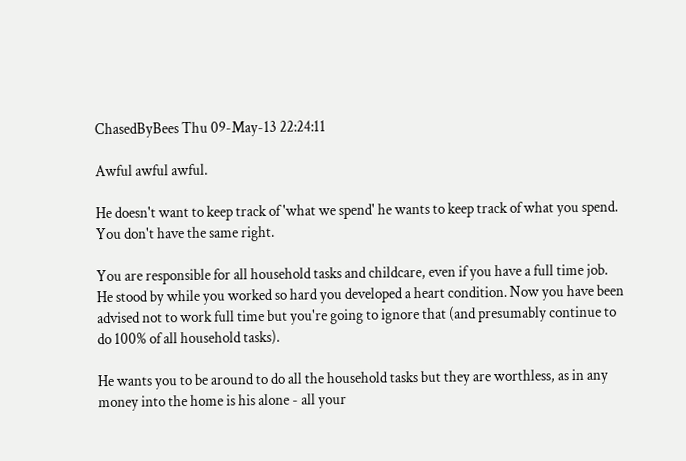ChasedByBees Thu 09-May-13 22:24:11

Awful awful awful.

He doesn't want to keep track of 'what we spend' he wants to keep track of what you spend. You don't have the same right.

You are responsible for all household tasks and childcare, even if you have a full time job. He stood by while you worked so hard you developed a heart condition. Now you have been advised not to work full time but you're going to ignore that (and presumably continue to do 100% of all household tasks).

He wants you to be around to do all the household tasks but they are worthless, as in any money into the home is his alone - all your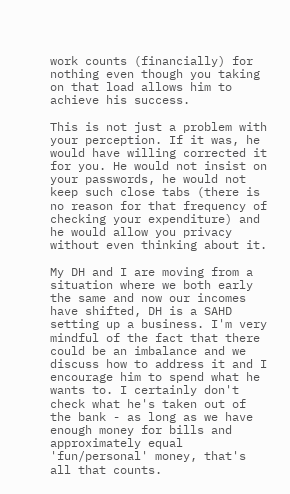work counts (financially) for nothing even though you taking on that load allows him to achieve his success.

This is not just a problem with your perception. If it was, he would have willing corrected it for you. He would not insist on your passwords, he would not keep such close tabs (there is no reason for that frequency of checking your expenditure) and he would allow you privacy without even thinking about it.

My DH and I are moving from a situation where we both early the same and now our incomes have shifted, DH is a SAHD setting up a business. I'm very mindful of the fact that there could be an imbalance and we discuss how to address it and I encourage him to spend what he wants to. I certainly don't check what he's taken out of the bank - as long as we have enough money for bills and approximately equal 'fun/personal' money, that's all that counts.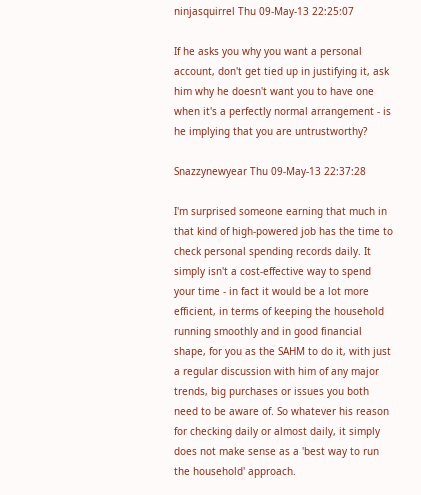ninjasquirrel Thu 09-May-13 22:25:07

If he asks you why you want a personal account, don't get tied up in justifying it, ask him why he doesn't want you to have one when it's a perfectly normal arrangement - is he implying that you are untrustworthy?

Snazzynewyear Thu 09-May-13 22:37:28

I'm surprised someone earning that much in that kind of high-powered job has the time to check personal spending records daily. It simply isn't a cost-effective way to spend your time - in fact it would be a lot more efficient, in terms of keeping the household running smoothly and in good financial shape, for you as the SAHM to do it, with just a regular discussion with him of any major trends, big purchases or issues you both need to be aware of. So whatever his reason for checking daily or almost daily, it simply does not make sense as a 'best way to run the household' approach.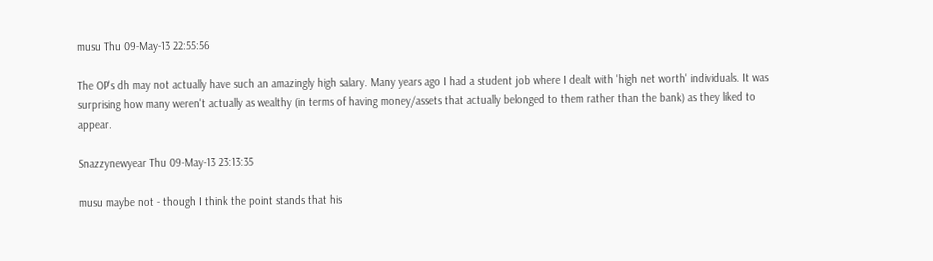musu Thu 09-May-13 22:55:56

The OP's dh may not actually have such an amazingly high salary. Many years ago I had a student job where I dealt with 'high net worth' individuals. It was surprising how many weren't actually as wealthy (in terms of having money/assets that actually belonged to them rather than the bank) as they liked to appear.

Snazzynewyear Thu 09-May-13 23:13:35

musu maybe not - though I think the point stands that his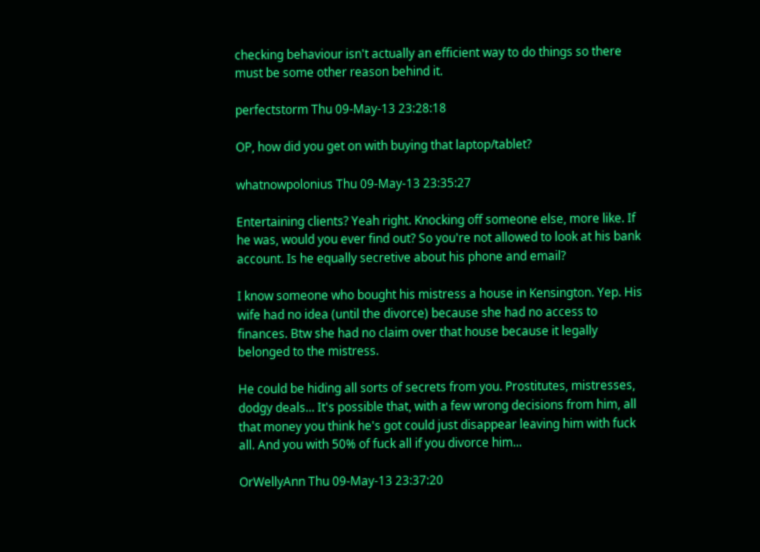checking behaviour isn't actually an efficient way to do things so there must be some other reason behind it.

perfectstorm Thu 09-May-13 23:28:18

OP, how did you get on with buying that laptop/tablet?

whatnowpolonius Thu 09-May-13 23:35:27

Entertaining clients? Yeah right. Knocking off someone else, more like. If he was, would you ever find out? So you're not allowed to look at his bank account. Is he equally secretive about his phone and email?

I know someone who bought his mistress a house in Kensington. Yep. His wife had no idea (until the divorce) because she had no access to finances. Btw she had no claim over that house because it legally belonged to the mistress.

He could be hiding all sorts of secrets from you. Prostitutes, mistresses, dodgy deals... It's possible that, with a few wrong decisions from him, all that money you think he's got could just disappear leaving him with fuck all. And you with 50% of fuck all if you divorce him...

OrWellyAnn Thu 09-May-13 23:37:20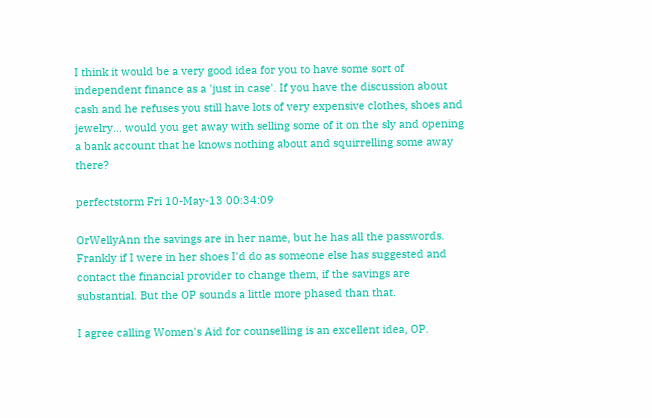I think it would be a very good idea for you to have some sort of independent finance as a 'just in case'. If you have the discussion about cash and he refuses you still have lots of very expensive clothes, shoes and jewelry... would you get away with selling some of it on the sly and opening a bank account that he knows nothing about and squirrelling some away there?

perfectstorm Fri 10-May-13 00:34:09

OrWellyAnn the savings are in her name, but he has all the passwords. Frankly if I were in her shoes I'd do as someone else has suggested and contact the financial provider to change them, if the savings are substantial. But the OP sounds a little more phased than that.

I agree calling Women's Aid for counselling is an excellent idea, OP.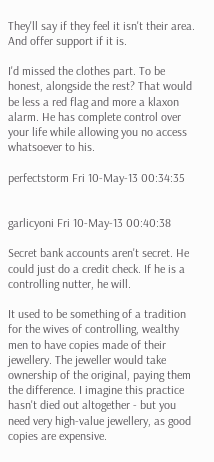They'll say if they feel it isn't their area. And offer support if it is.

I'd missed the clothes part. To be honest, alongside the rest? That would be less a red flag and more a klaxon alarm. He has complete control over your life while allowing you no access whatsoever to his.

perfectstorm Fri 10-May-13 00:34:35


garlicyoni Fri 10-May-13 00:40:38

Secret bank accounts aren't secret. He could just do a credit check. If he is a controlling nutter, he will.

It used to be something of a tradition for the wives of controlling, wealthy men to have copies made of their jewellery. The jeweller would take ownership of the original, paying them the difference. I imagine this practice hasn't died out altogether - but you need very high-value jewellery, as good copies are expensive.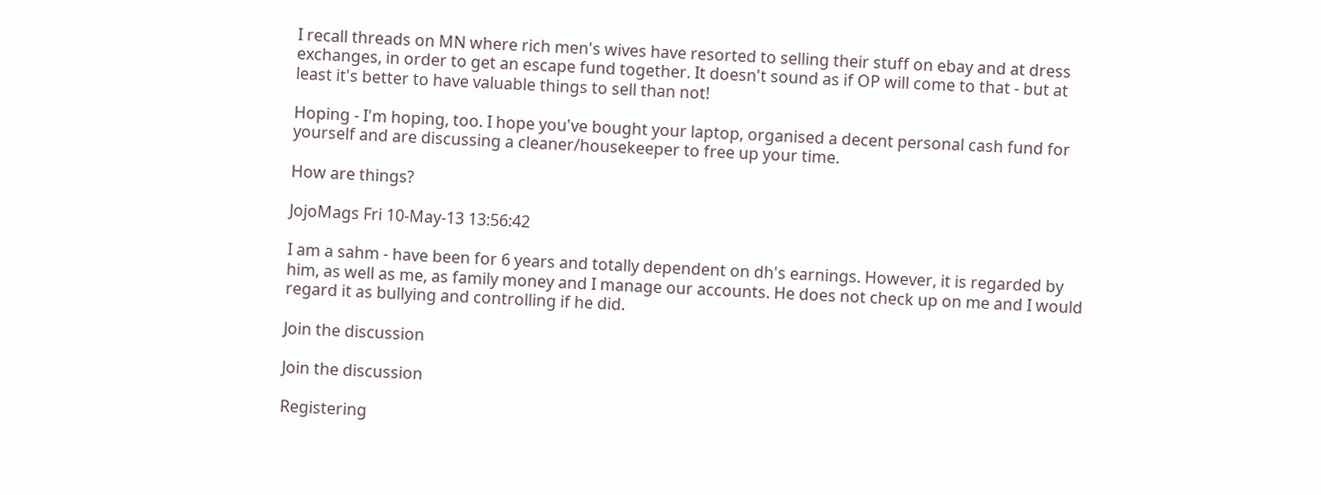I recall threads on MN where rich men's wives have resorted to selling their stuff on ebay and at dress exchanges, in order to get an escape fund together. It doesn't sound as if OP will come to that - but at least it's better to have valuable things to sell than not!

Hoping - I'm hoping, too. I hope you've bought your laptop, organised a decent personal cash fund for yourself and are discussing a cleaner/housekeeper to free up your time.

How are things?

JojoMags Fri 10-May-13 13:56:42

I am a sahm - have been for 6 years and totally dependent on dh's earnings. However, it is regarded by him, as well as me, as family money and I manage our accounts. He does not check up on me and I would regard it as bullying and controlling if he did.

Join the discussion

Join the discussion

Registering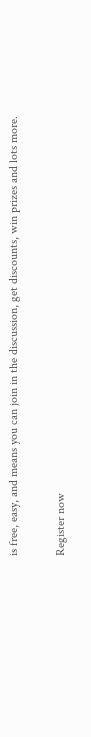is free, easy, and means you can join in the discussion, get discounts, win prizes and lots more.

Register now